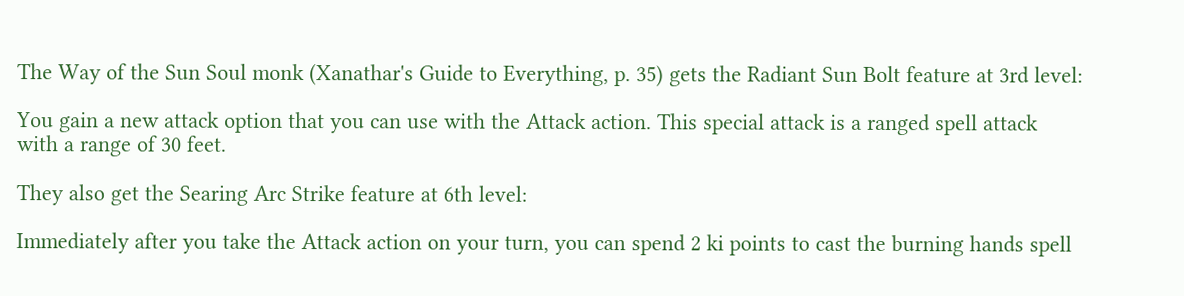The Way of the Sun Soul monk (Xanathar's Guide to Everything, p. 35) gets the Radiant Sun Bolt feature at 3rd level:

You gain a new attack option that you can use with the Attack action. This special attack is a ranged spell attack with a range of 30 feet.

They also get the Searing Arc Strike feature at 6th level:

Immediately after you take the Attack action on your turn, you can spend 2 ki points to cast the burning hands spell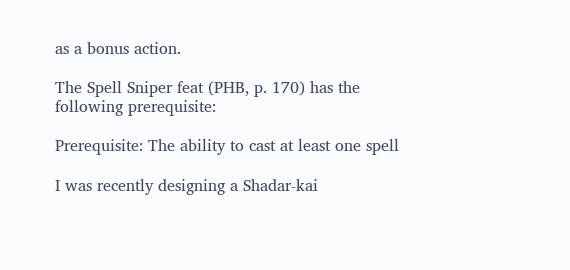as a bonus action.

The Spell Sniper feat (PHB, p. 170) has the following prerequisite:

Prerequisite: The ability to cast at least one spell

I was recently designing a Shadar-kai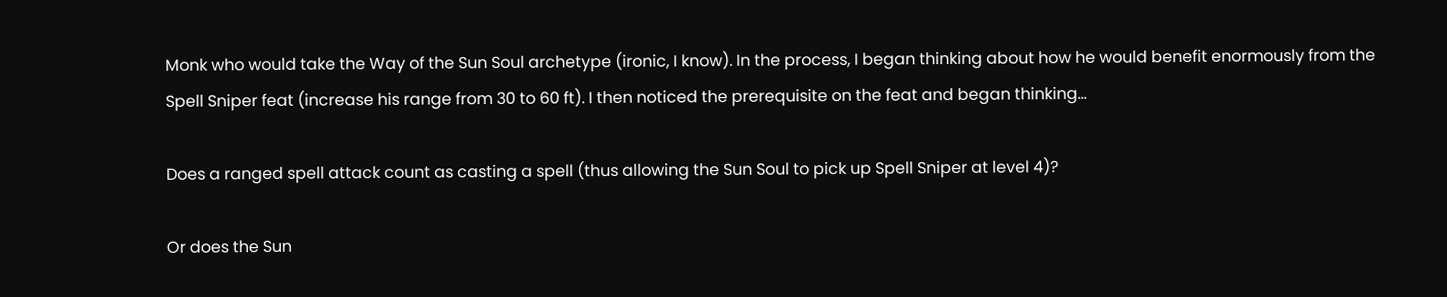Monk who would take the Way of the Sun Soul archetype (ironic, I know). In the process, I began thinking about how he would benefit enormously from the Spell Sniper feat (increase his range from 30 to 60 ft). I then noticed the prerequisite on the feat and began thinking...

Does a ranged spell attack count as casting a spell (thus allowing the Sun Soul to pick up Spell Sniper at level 4)?

Or does the Sun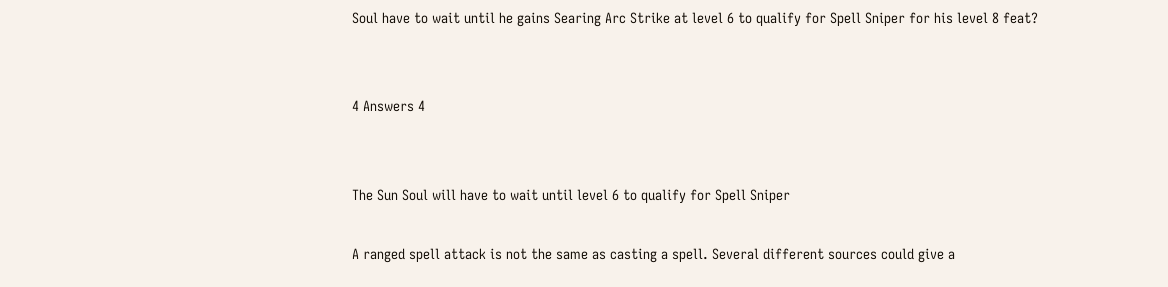Soul have to wait until he gains Searing Arc Strike at level 6 to qualify for Spell Sniper for his level 8 feat?


4 Answers 4


The Sun Soul will have to wait until level 6 to qualify for Spell Sniper

A ranged spell attack is not the same as casting a spell. Several different sources could give a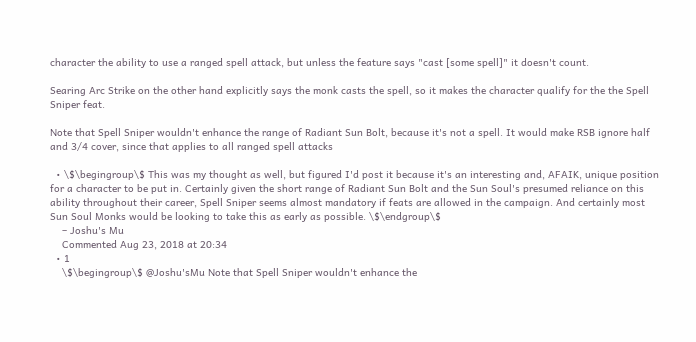character the ability to use a ranged spell attack, but unless the feature says "cast [some spell]" it doesn't count.

Searing Arc Strike on the other hand explicitly says the monk casts the spell, so it makes the character qualify for the the Spell Sniper feat.

Note that Spell Sniper wouldn't enhance the range of Radiant Sun Bolt, because it's not a spell. It would make RSB ignore half and 3/4 cover, since that applies to all ranged spell attacks

  • \$\begingroup\$ This was my thought as well, but figured I'd post it because it's an interesting and, AFAIK, unique position for a character to be put in. Certainly given the short range of Radiant Sun Bolt and the Sun Soul's presumed reliance on this ability throughout their career, Spell Sniper seems almost mandatory if feats are allowed in the campaign. And certainly most Sun Soul Monks would be looking to take this as early as possible. \$\endgroup\$
    – Joshu's Mu
    Commented Aug 23, 2018 at 20:34
  • 1
    \$\begingroup\$ @Joshu'sMu Note that Spell Sniper wouldn't enhance the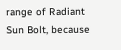range of Radiant Sun Bolt, because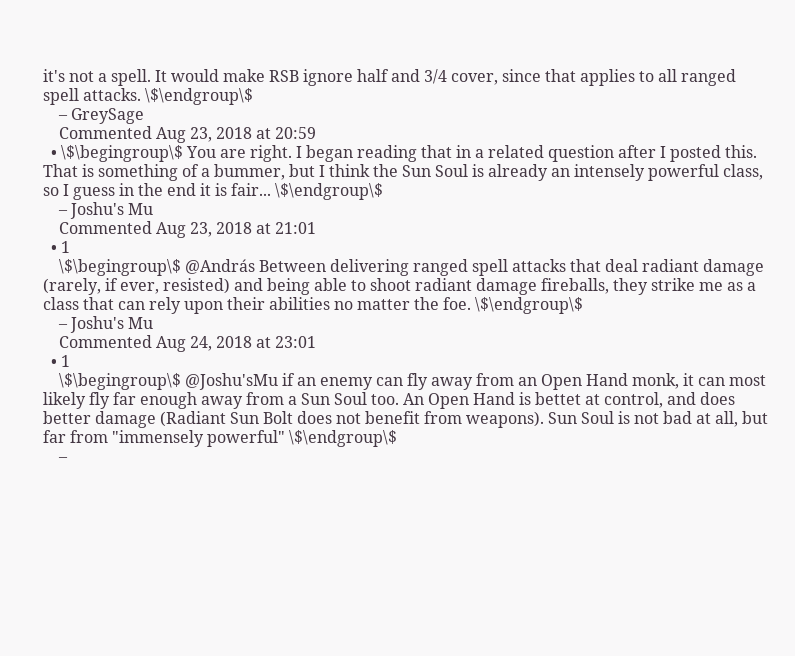it's not a spell. It would make RSB ignore half and 3/4 cover, since that applies to all ranged spell attacks. \$\endgroup\$
    – GreySage
    Commented Aug 23, 2018 at 20:59
  • \$\begingroup\$ You are right. I began reading that in a related question after I posted this. That is something of a bummer, but I think the Sun Soul is already an intensely powerful class, so I guess in the end it is fair... \$\endgroup\$
    – Joshu's Mu
    Commented Aug 23, 2018 at 21:01
  • 1
    \$\begingroup\$ @András Between delivering ranged spell attacks that deal radiant damage (rarely, if ever, resisted) and being able to shoot radiant damage fireballs, they strike me as a class that can rely upon their abilities no matter the foe. \$\endgroup\$
    – Joshu's Mu
    Commented Aug 24, 2018 at 23:01
  • 1
    \$\begingroup\$ @Joshu'sMu if an enemy can fly away from an Open Hand monk, it can most likely fly far enough away from a Sun Soul too. An Open Hand is bettet at control, and does better damage (Radiant Sun Bolt does not benefit from weapons). Sun Soul is not bad at all, but far from "immensely powerful" \$\endgroup\$
    –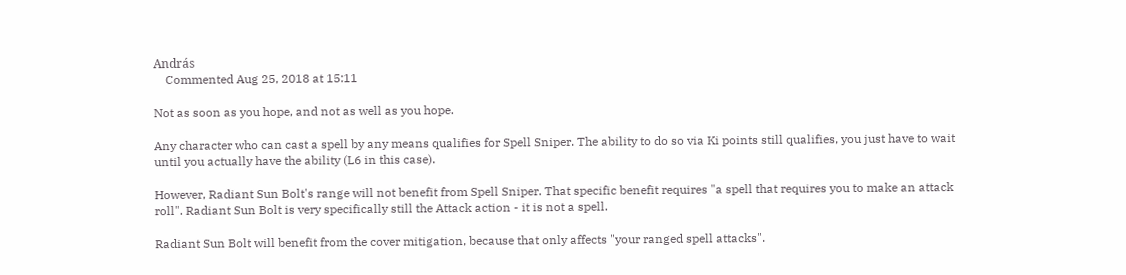András
    Commented Aug 25, 2018 at 15:11

Not as soon as you hope, and not as well as you hope.

Any character who can cast a spell by any means qualifies for Spell Sniper. The ability to do so via Ki points still qualifies, you just have to wait until you actually have the ability (L6 in this case).

However, Radiant Sun Bolt's range will not benefit from Spell Sniper. That specific benefit requires "a spell that requires you to make an attack roll". Radiant Sun Bolt is very specifically still the Attack action - it is not a spell.

Radiant Sun Bolt will benefit from the cover mitigation, because that only affects "your ranged spell attacks".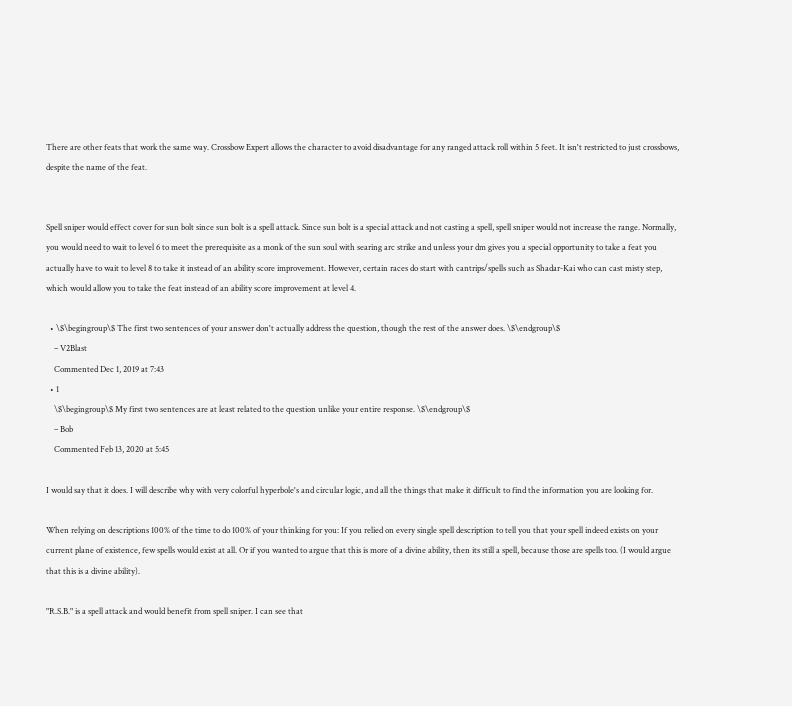There are other feats that work the same way. Crossbow Expert allows the character to avoid disadvantage for any ranged attack roll within 5 feet. It isn't restricted to just crossbows, despite the name of the feat.


Spell sniper would effect cover for sun bolt since sun bolt is a spell attack. Since sun bolt is a special attack and not casting a spell, spell sniper would not increase the range. Normally, you would need to wait to level 6 to meet the prerequisite as a monk of the sun soul with searing arc strike and unless your dm gives you a special opportunity to take a feat you actually have to wait to level 8 to take it instead of an ability score improvement. However, certain races do start with cantrips/spells such as Shadar-Kai who can cast misty step, which would allow you to take the feat instead of an ability score improvement at level 4.

  • \$\begingroup\$ The first two sentences of your answer don't actually address the question, though the rest of the answer does. \$\endgroup\$
    – V2Blast
    Commented Dec 1, 2019 at 7:43
  • 1
    \$\begingroup\$ My first two sentences are at least related to the question unlike your entire response. \$\endgroup\$
    – Bob
    Commented Feb 13, 2020 at 5:45

I would say that it does. I will describe why with very colorful hyperbole's and circular logic, and all the things that make it difficult to find the information you are looking for.

When relying on descriptions 100% of the time to do 100% of your thinking for you: If you relied on every single spell description to tell you that your spell indeed exists on your current plane of existence, few spells would exist at all. Or if you wanted to argue that this is more of a divine ability, then its still a spell, because those are spells too. (I would argue that this is a divine ability).

"R.S.B." is a spell attack and would benefit from spell sniper. I can see that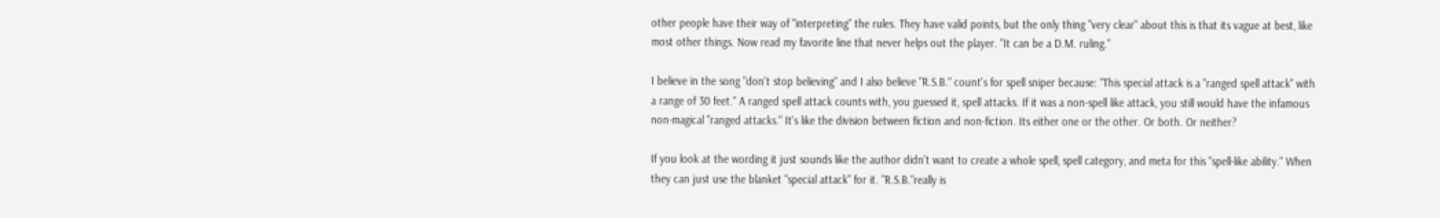other people have their way of "interpreting" the rules. They have valid points, but the only thing "very clear" about this is that its vague at best, like most other things. Now read my favorite line that never helps out the player. "It can be a D.M. ruling."

I believe in the song "don't stop believing" and I also believe "R.S.B." count's for spell sniper because: "This special attack is a "ranged spell attack" with a range of 30 feet." A ranged spell attack counts with, you guessed it, spell attacks. If it was a non-spell like attack, you still would have the infamous non-magical "ranged attacks." It's like the division between fiction and non-fiction. Its either one or the other. Or both. Or neither?

If you look at the wording it just sounds like the author didn't want to create a whole spell, spell category, and meta for this "spell-like ability." When they can just use the blanket "special attack" for it. "R.S.B."really is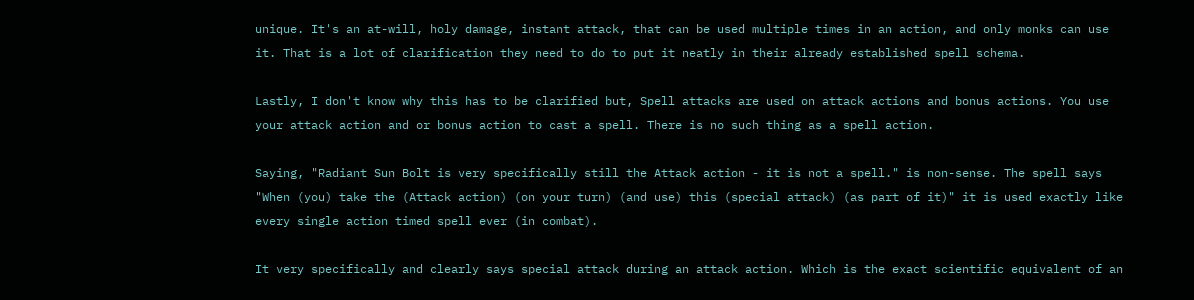unique. It's an at-will, holy damage, instant attack, that can be used multiple times in an action, and only monks can use it. That is a lot of clarification they need to do to put it neatly in their already established spell schema.

Lastly, I don't know why this has to be clarified but, Spell attacks are used on attack actions and bonus actions. You use your attack action and or bonus action to cast a spell. There is no such thing as a spell action.

Saying, "Radiant Sun Bolt is very specifically still the Attack action - it is not a spell." is non-sense. The spell says "When (you) take the (Attack action) (on your turn) (and use) this (special attack) (as part of it)" it is used exactly like every single action timed spell ever (in combat).

It very specifically and clearly says special attack during an attack action. Which is the exact scientific equivalent of an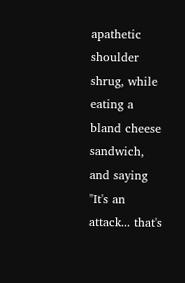apathetic shoulder shrug, while eating a bland cheese sandwich, and saying "It's an attack... that's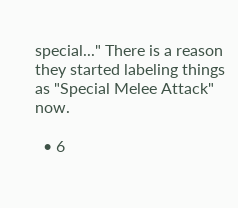special..." There is a reason they started labeling things as "Special Melee Attack" now.

  • 6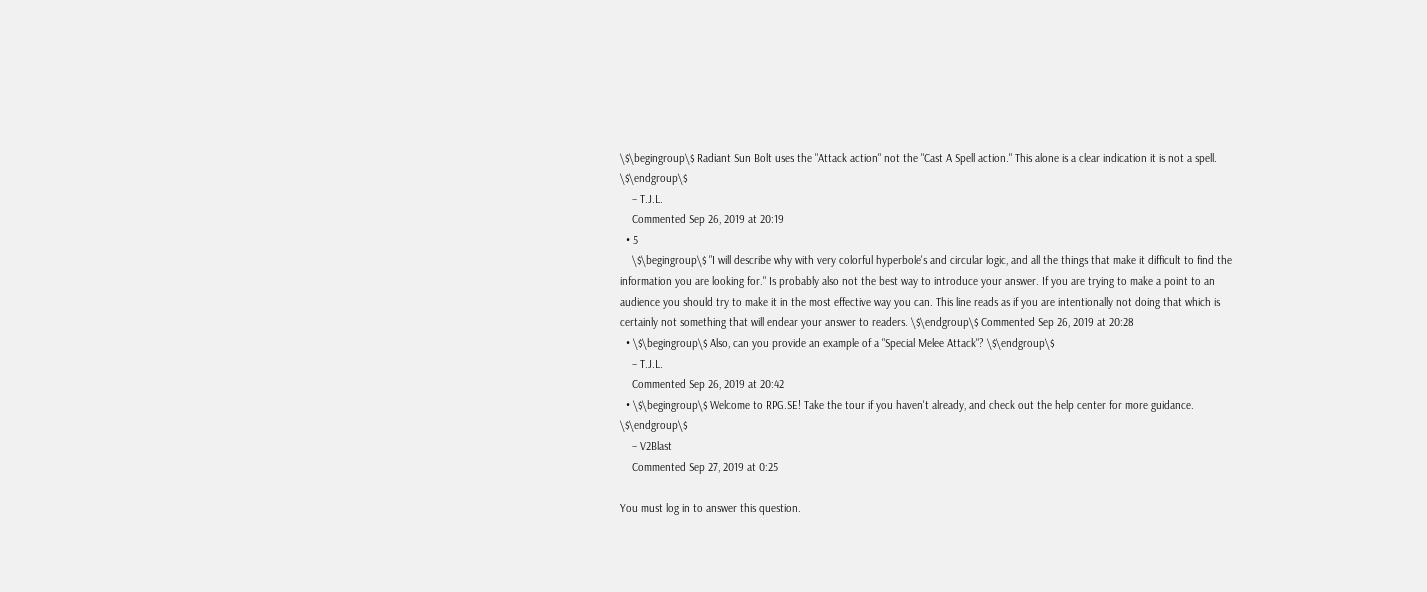\$\begingroup\$ Radiant Sun Bolt uses the "Attack action" not the "Cast A Spell action." This alone is a clear indication it is not a spell. \$\endgroup\$
    – T.J.L.
    Commented Sep 26, 2019 at 20:19
  • 5
    \$\begingroup\$ "I will describe why with very colorful hyperbole's and circular logic, and all the things that make it difficult to find the information you are looking for." Is probably also not the best way to introduce your answer. If you are trying to make a point to an audience you should try to make it in the most effective way you can. This line reads as if you are intentionally not doing that which is certainly not something that will endear your answer to readers. \$\endgroup\$ Commented Sep 26, 2019 at 20:28
  • \$\begingroup\$ Also, can you provide an example of a "Special Melee Attack"? \$\endgroup\$
    – T.J.L.
    Commented Sep 26, 2019 at 20:42
  • \$\begingroup\$ Welcome to RPG.SE! Take the tour if you haven't already, and check out the help center for more guidance. \$\endgroup\$
    – V2Blast
    Commented Sep 27, 2019 at 0:25

You must log in to answer this question.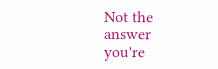Not the answer you're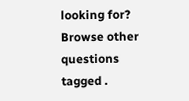looking for? Browse other questions tagged .